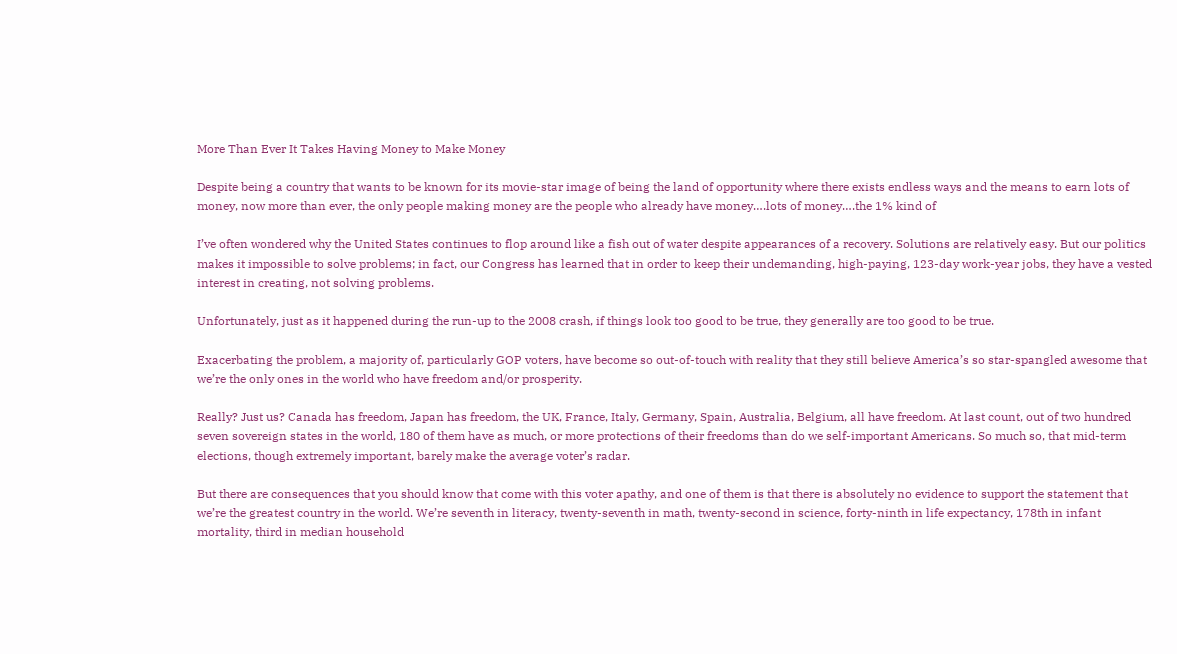More Than Ever It Takes Having Money to Make Money

Despite being a country that wants to be known for its movie-star image of being the land of opportunity where there exists endless ways and the means to earn lots of money, now more than ever, the only people making money are the people who already have money….lots of money….the 1% kind of

I’ve often wondered why the United States continues to flop around like a fish out of water despite appearances of a recovery. Solutions are relatively easy. But our politics makes it impossible to solve problems; in fact, our Congress has learned that in order to keep their undemanding, high-paying, 123-day work-year jobs, they have a vested interest in creating, not solving problems.

Unfortunately, just as it happened during the run-up to the 2008 crash, if things look too good to be true, they generally are too good to be true.

Exacerbating the problem, a majority of, particularly GOP voters, have become so out-of-touch with reality that they still believe America’s so star-spangled awesome that we’re the only ones in the world who have freedom and/or prosperity.

Really? Just us? Canada has freedom, Japan has freedom, the UK, France, Italy, Germany, Spain, Australia, Belgium, all have freedom. At last count, out of two hundred seven sovereign states in the world, 180 of them have as much, or more protections of their freedoms than do we self-important Americans. So much so, that mid-term elections, though extremely important, barely make the average voter’s radar.

But there are consequences that you should know that come with this voter apathy, and one of them is that there is absolutely no evidence to support the statement that we’re the greatest country in the world. We’re seventh in literacy, twenty-seventh in math, twenty-second in science, forty-ninth in life expectancy, 178th in infant mortality, third in median household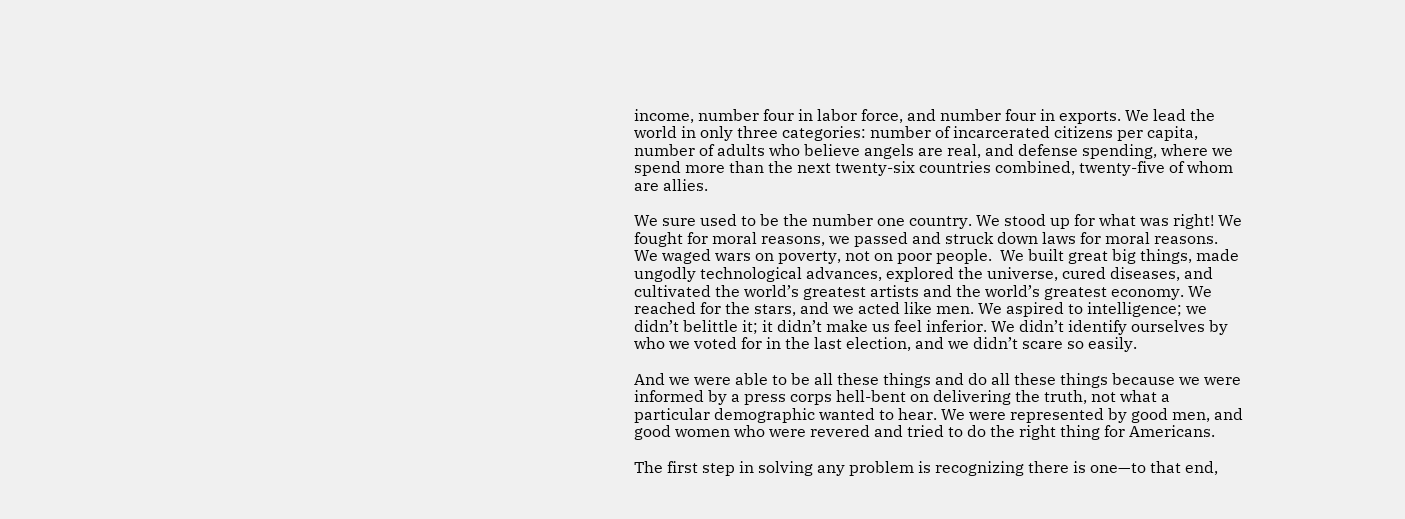income, number four in labor force, and number four in exports. We lead the world in only three categories: number of incarcerated citizens per capita, number of adults who believe angels are real, and defense spending, where we spend more than the next twenty-six countries combined, twenty-five of whom are allies.

We sure used to be the number one country. We stood up for what was right! We fought for moral reasons, we passed and struck down laws for moral reasons. We waged wars on poverty, not on poor people.  We built great big things, made ungodly technological advances, explored the universe, cured diseases, and cultivated the world’s greatest artists and the world’s greatest economy. We reached for the stars, and we acted like men. We aspired to intelligence; we didn’t belittle it; it didn’t make us feel inferior. We didn’t identify ourselves by who we voted for in the last election, and we didn’t scare so easily.

And we were able to be all these things and do all these things because we were informed by a press corps hell-bent on delivering the truth, not what a particular demographic wanted to hear. We were represented by good men, and good women who were revered and tried to do the right thing for Americans.

The first step in solving any problem is recognizing there is one—to that end,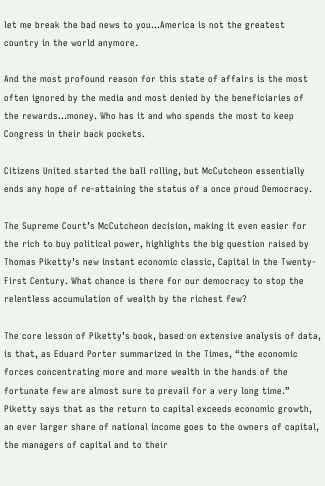let me break the bad news to you…America is not the greatest country in the world anymore.

And the most profound reason for this state of affairs is the most often ignored by the media and most denied by the beneficiaries of the rewards…money. Who has it and who spends the most to keep Congress in their back pockets.

Citizens United started the ball rolling, but McCutcheon essentially ends any hope of re-attaining the status of a once proud Democracy.

The Supreme Court’s McCutcheon decision, making it even easier for the rich to buy political power, highlights the big question raised by Thomas Piketty’s new instant economic classic, Capital in the Twenty-First Century. What chance is there for our democracy to stop the relentless accumulation of wealth by the richest few?

The core lesson of Piketty’s book, based on extensive analysis of data, is that, as Eduard Porter summarized in the Times, “the economic forces concentrating more and more wealth in the hands of the fortunate few are almost sure to prevail for a very long time.” Piketty says that as the return to capital exceeds economic growth, an ever larger share of national income goes to the owners of capital, the managers of capital and to their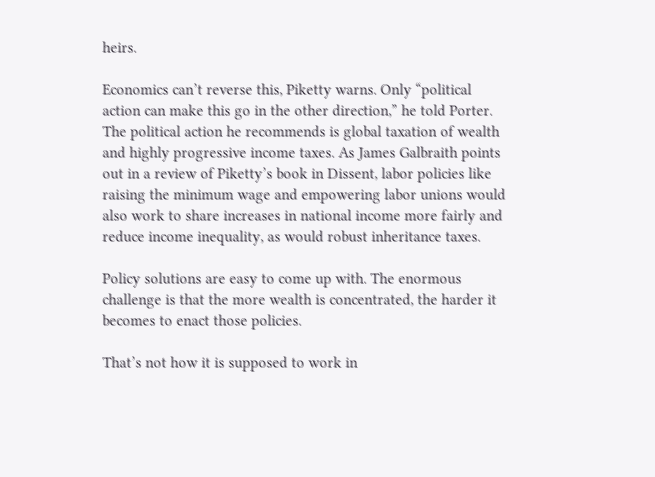heirs.

Economics can’t reverse this, Piketty warns. Only “political action can make this go in the other direction,” he told Porter. The political action he recommends is global taxation of wealth and highly progressive income taxes. As James Galbraith points out in a review of Piketty’s book in Dissent, labor policies like raising the minimum wage and empowering labor unions would also work to share increases in national income more fairly and reduce income inequality, as would robust inheritance taxes.

Policy solutions are easy to come up with. The enormous challenge is that the more wealth is concentrated, the harder it becomes to enact those policies.

That’s not how it is supposed to work in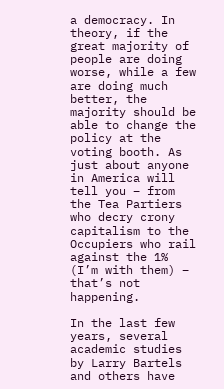a democracy. In theory, if the great majority of people are doing worse, while a few are doing much better, the majority should be able to change the policy at the voting booth. As just about anyone in America will tell you – from the Tea Partiers who decry crony capitalism to the Occupiers who rail against the 1% (I’m with them) – that’s not happening.

In the last few years, several academic studies by Larry Bartels and others have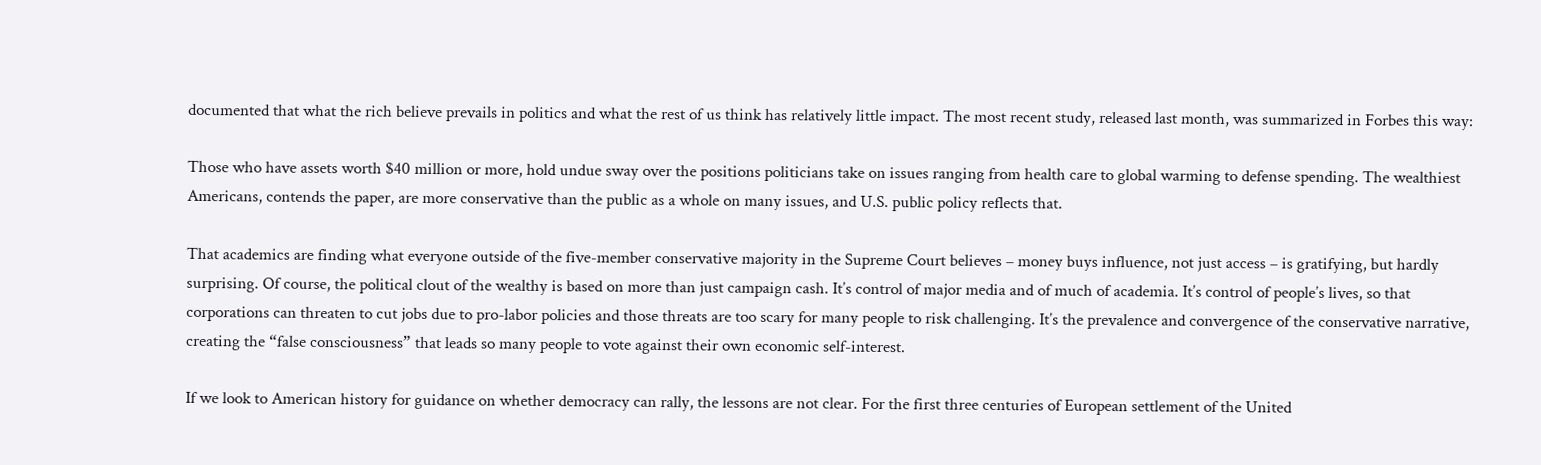documented that what the rich believe prevails in politics and what the rest of us think has relatively little impact. The most recent study, released last month, was summarized in Forbes this way:

Those who have assets worth $40 million or more, hold undue sway over the positions politicians take on issues ranging from health care to global warming to defense spending. The wealthiest Americans, contends the paper, are more conservative than the public as a whole on many issues, and U.S. public policy reflects that.

That academics are finding what everyone outside of the five-member conservative majority in the Supreme Court believes – money buys influence, not just access – is gratifying, but hardly surprising. Of course, the political clout of the wealthy is based on more than just campaign cash. It’s control of major media and of much of academia. It’s control of people’s lives, so that corporations can threaten to cut jobs due to pro-labor policies and those threats are too scary for many people to risk challenging. It’s the prevalence and convergence of the conservative narrative, creating the “false consciousness” that leads so many people to vote against their own economic self-interest.

If we look to American history for guidance on whether democracy can rally, the lessons are not clear. For the first three centuries of European settlement of the United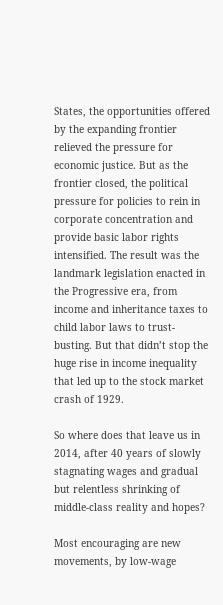States, the opportunities offered by the expanding frontier relieved the pressure for economic justice. But as the frontier closed, the political pressure for policies to rein in corporate concentration and provide basic labor rights intensified. The result was the landmark legislation enacted in the Progressive era, from income and inheritance taxes to child labor laws to trust-busting. But that didn’t stop the huge rise in income inequality that led up to the stock market crash of 1929.

So where does that leave us in 2014, after 40 years of slowly stagnating wages and gradual but relentless shrinking of middle-class reality and hopes?

Most encouraging are new movements, by low-wage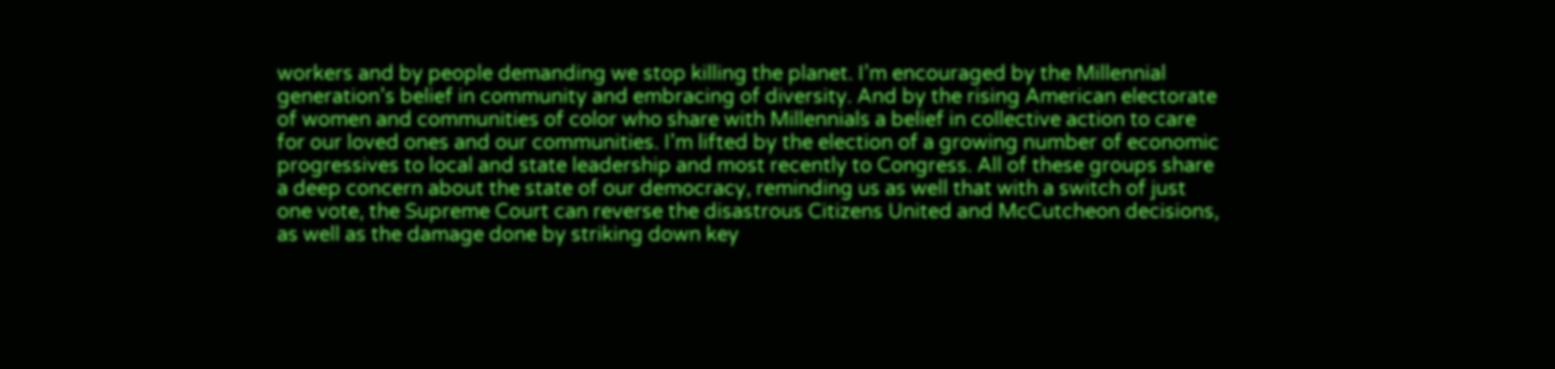workers and by people demanding we stop killing the planet. I’m encouraged by the Millennial generation’s belief in community and embracing of diversity. And by the rising American electorate of women and communities of color who share with Millennials a belief in collective action to care for our loved ones and our communities. I’m lifted by the election of a growing number of economic progressives to local and state leadership and most recently to Congress. All of these groups share a deep concern about the state of our democracy, reminding us as well that with a switch of just one vote, the Supreme Court can reverse the disastrous Citizens United and McCutcheon decisions, as well as the damage done by striking down key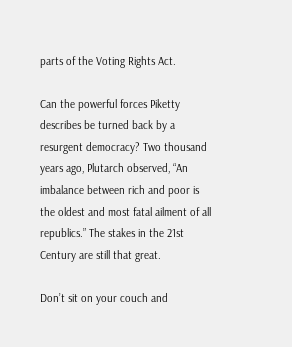parts of the Voting Rights Act.

Can the powerful forces Piketty describes be turned back by a resurgent democracy? Two thousand years ago, Plutarch observed, “An imbalance between rich and poor is the oldest and most fatal ailment of all republics.” The stakes in the 21st Century are still that great.

Don’t sit on your couch and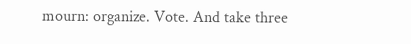mourn: organize. Vote. And take three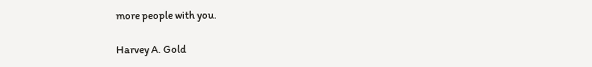more people with you.

Harvey A. Gold